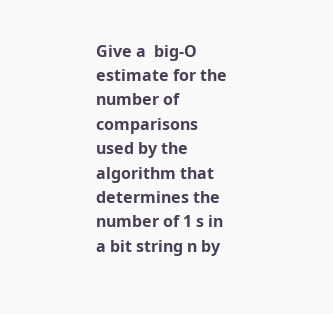Give a  big-O estimate for the number of comparisons used by the algorithm that determines the number of 1 s in a bit string n by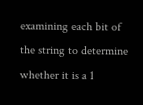examining each bit of the string to determine whether it is a 1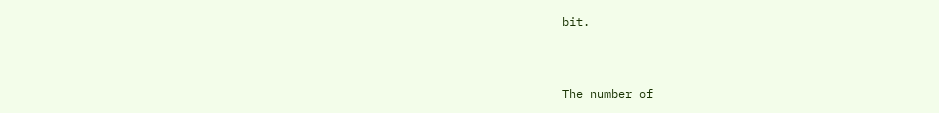bit.



The number of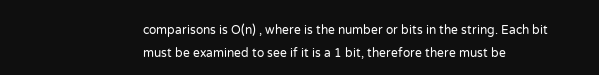comparisons is O(n) , where is the number or bits in the string. Each bit must be examined to see if it is a 1 bit, therefore there must be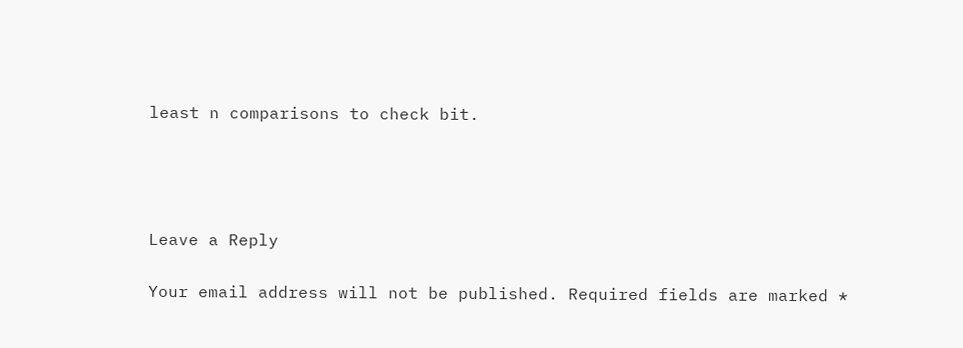least n comparisons to check bit.




Leave a Reply

Your email address will not be published. Required fields are marked *